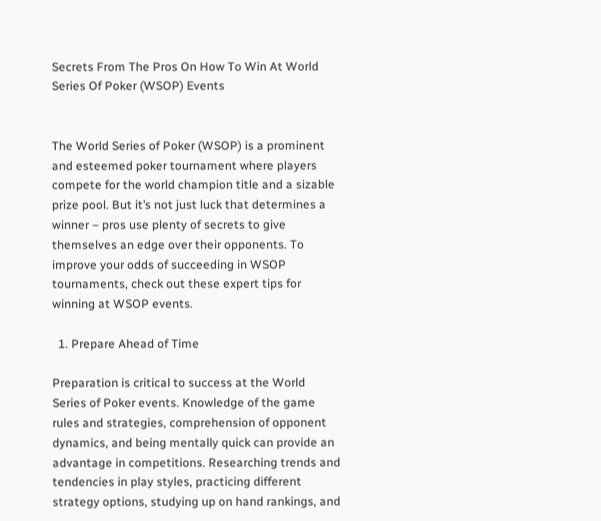Secrets From The Pros On How To Win At World Series Of Poker (WSOP) Events


The World Series of Poker (WSOP) is a prominent and esteemed poker tournament where players compete for the world champion title and a sizable prize pool. But it’s not just luck that determines a winner – pros use plenty of secrets to give themselves an edge over their opponents. To improve your odds of succeeding in WSOP tournaments, check out these expert tips for winning at WSOP events.

  1. Prepare Ahead of Time

Preparation is critical to success at the World Series of Poker events. Knowledge of the game rules and strategies, comprehension of opponent dynamics, and being mentally quick can provide an advantage in competitions. Researching trends and tendencies in play styles, practicing different strategy options, studying up on hand rankings, and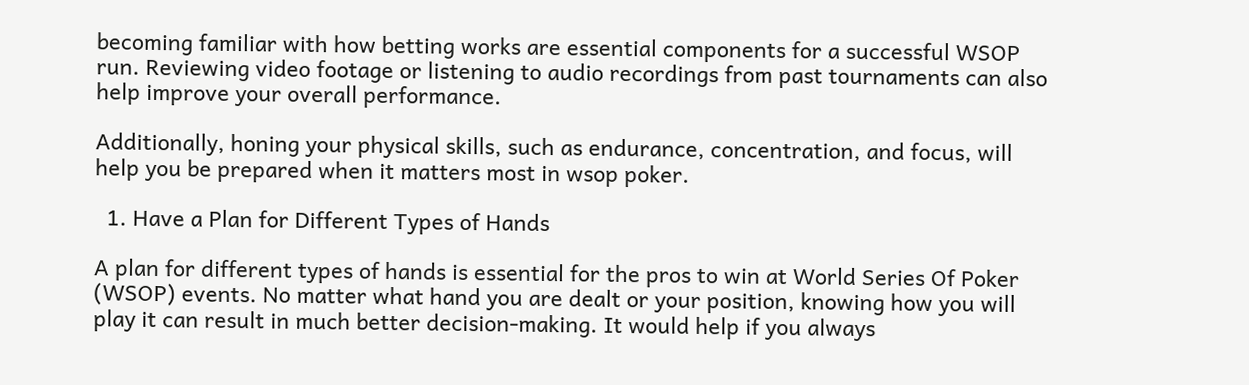becoming familiar with how betting works are essential components for a successful WSOP run. Reviewing video footage or listening to audio recordings from past tournaments can also help improve your overall performance.

Additionally, honing your physical skills, such as endurance, concentration, and focus, will help you be prepared when it matters most in wsop poker.

  1. Have a Plan for Different Types of Hands

A plan for different types of hands is essential for the pros to win at World Series Of Poker (WSOP) events. No matter what hand you are dealt or your position, knowing how you will play it can result in much better decision-making. It would help if you always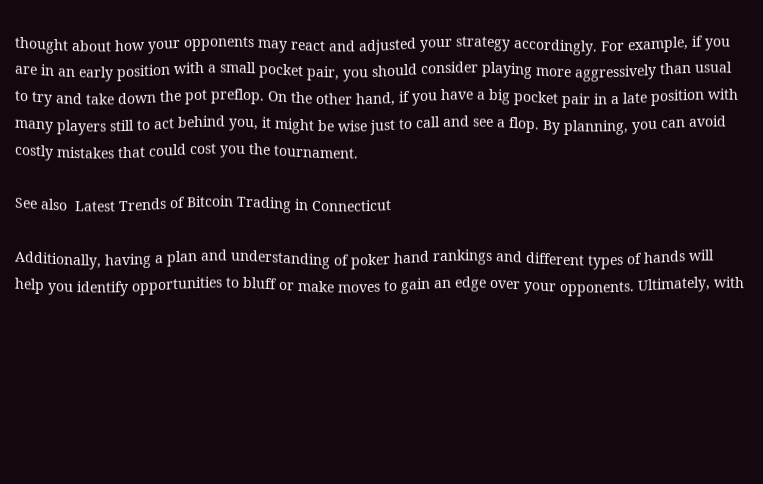thought about how your opponents may react and adjusted your strategy accordingly. For example, if you are in an early position with a small pocket pair, you should consider playing more aggressively than usual to try and take down the pot preflop. On the other hand, if you have a big pocket pair in a late position with many players still to act behind you, it might be wise just to call and see a flop. By planning, you can avoid costly mistakes that could cost you the tournament.

See also  Latest Trends of Bitcoin Trading in Connecticut

Additionally, having a plan and understanding of poker hand rankings and different types of hands will help you identify opportunities to bluff or make moves to gain an edge over your opponents. Ultimately, with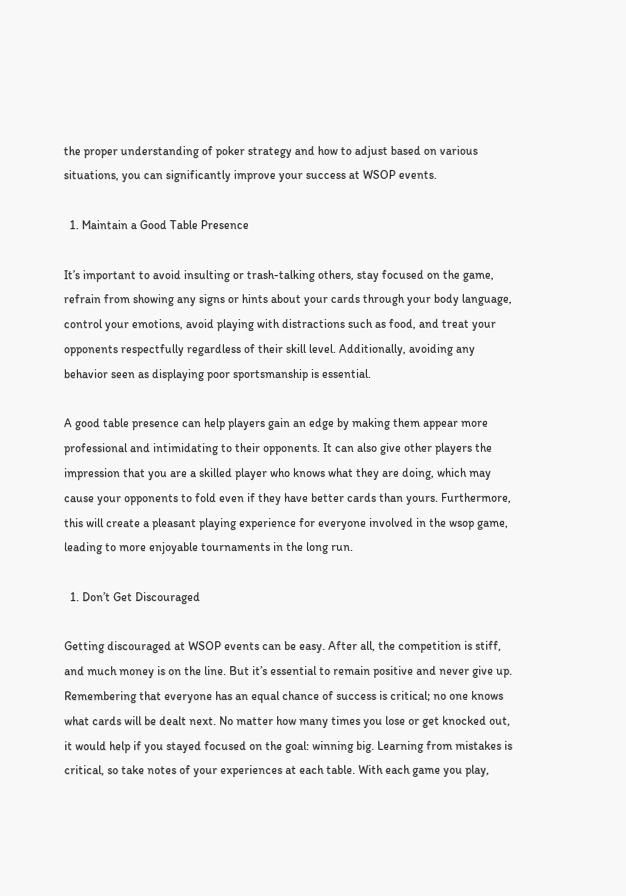the proper understanding of poker strategy and how to adjust based on various situations, you can significantly improve your success at WSOP events.

  1. Maintain a Good Table Presence

It’s important to avoid insulting or trash-talking others, stay focused on the game, refrain from showing any signs or hints about your cards through your body language, control your emotions, avoid playing with distractions such as food, and treat your opponents respectfully regardless of their skill level. Additionally, avoiding any behavior seen as displaying poor sportsmanship is essential.

A good table presence can help players gain an edge by making them appear more professional and intimidating to their opponents. It can also give other players the impression that you are a skilled player who knows what they are doing, which may cause your opponents to fold even if they have better cards than yours. Furthermore, this will create a pleasant playing experience for everyone involved in the wsop game, leading to more enjoyable tournaments in the long run.

  1. Don’t Get Discouraged

Getting discouraged at WSOP events can be easy. After all, the competition is stiff, and much money is on the line. But it’s essential to remain positive and never give up. Remembering that everyone has an equal chance of success is critical; no one knows what cards will be dealt next. No matter how many times you lose or get knocked out, it would help if you stayed focused on the goal: winning big. Learning from mistakes is critical, so take notes of your experiences at each table. With each game you play,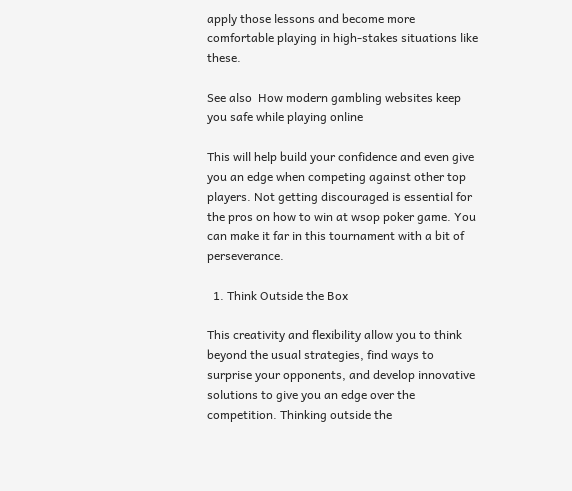apply those lessons and become more comfortable playing in high-stakes situations like these.

See also  How modern gambling websites keep you safe while playing online

This will help build your confidence and even give you an edge when competing against other top players. Not getting discouraged is essential for the pros on how to win at wsop poker game. You can make it far in this tournament with a bit of perseverance.

  1. Think Outside the Box

This creativity and flexibility allow you to think beyond the usual strategies, find ways to surprise your opponents, and develop innovative solutions to give you an edge over the competition. Thinking outside the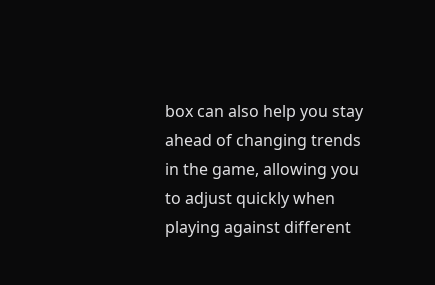box can also help you stay ahead of changing trends in the game, allowing you to adjust quickly when playing against different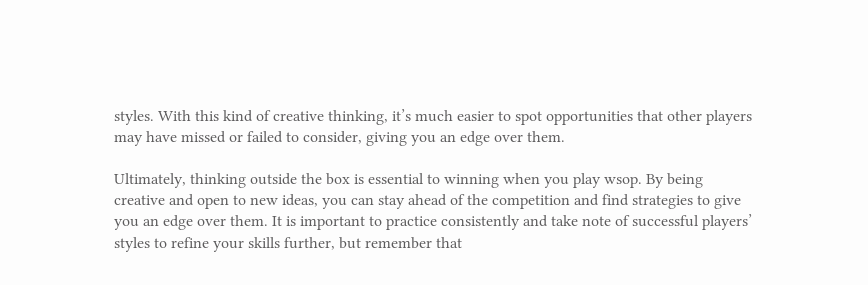styles. With this kind of creative thinking, it’s much easier to spot opportunities that other players may have missed or failed to consider, giving you an edge over them.

Ultimately, thinking outside the box is essential to winning when you play wsop. By being creative and open to new ideas, you can stay ahead of the competition and find strategies to give you an edge over them. It is important to practice consistently and take note of successful players’ styles to refine your skills further, but remember that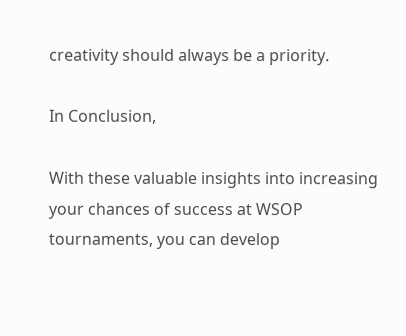creativity should always be a priority.

In Conclusion,

With these valuable insights into increasing your chances of success at WSOP tournaments, you can develop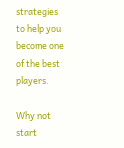strategies to help you become one of the best players.

Why not start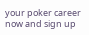your poker career now and sign up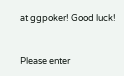at ggpoker! Good luck!


Please enter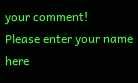your comment!
Please enter your name here